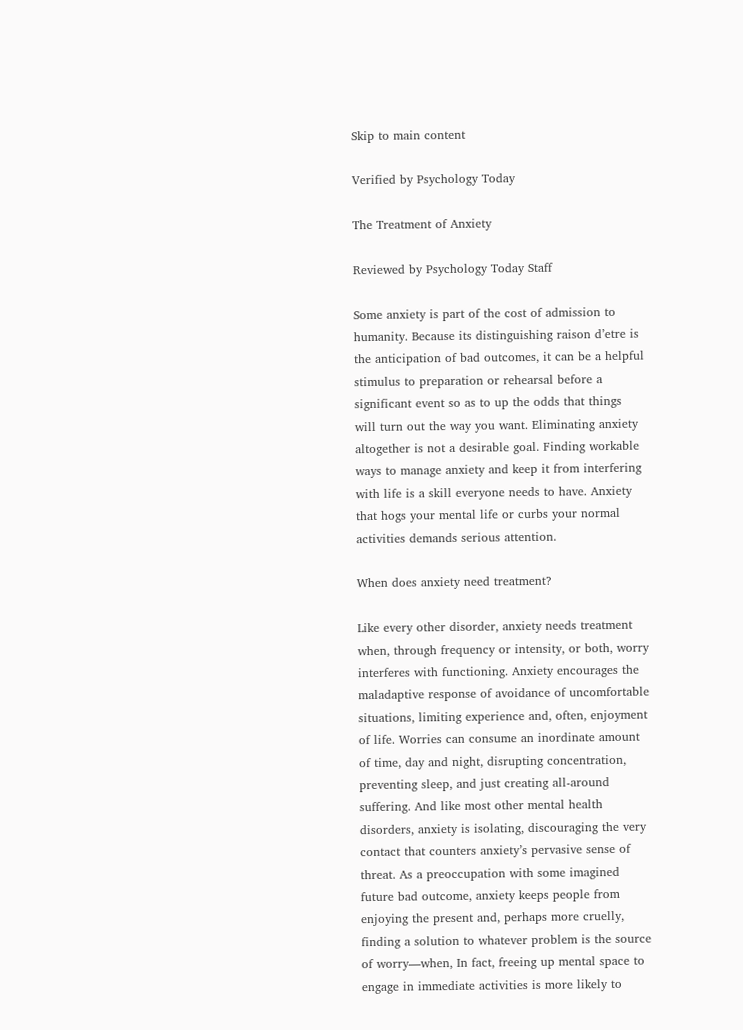Skip to main content

Verified by Psychology Today

The Treatment of Anxiety

Reviewed by Psychology Today Staff

Some anxiety is part of the cost of admission to humanity. Because its distinguishing raison d’etre is the anticipation of bad outcomes, it can be a helpful stimulus to preparation or rehearsal before a significant event so as to up the odds that things will turn out the way you want. Eliminating anxiety altogether is not a desirable goal. Finding workable ways to manage anxiety and keep it from interfering with life is a skill everyone needs to have. Anxiety that hogs your mental life or curbs your normal activities demands serious attention.

When does anxiety need treatment?

Like every other disorder, anxiety needs treatment when, through frequency or intensity, or both, worry interferes with functioning. Anxiety encourages the maladaptive response of avoidance of uncomfortable situations, limiting experience and, often, enjoyment of life. Worries can consume an inordinate amount of time, day and night, disrupting concentration, preventing sleep, and just creating all-around suffering. And like most other mental health disorders, anxiety is isolating, discouraging the very contact that counters anxiety’s pervasive sense of threat. As a preoccupation with some imagined future bad outcome, anxiety keeps people from enjoying the present and, perhaps more cruelly, finding a solution to whatever problem is the source of worry—when, In fact, freeing up mental space to engage in immediate activities is more likely to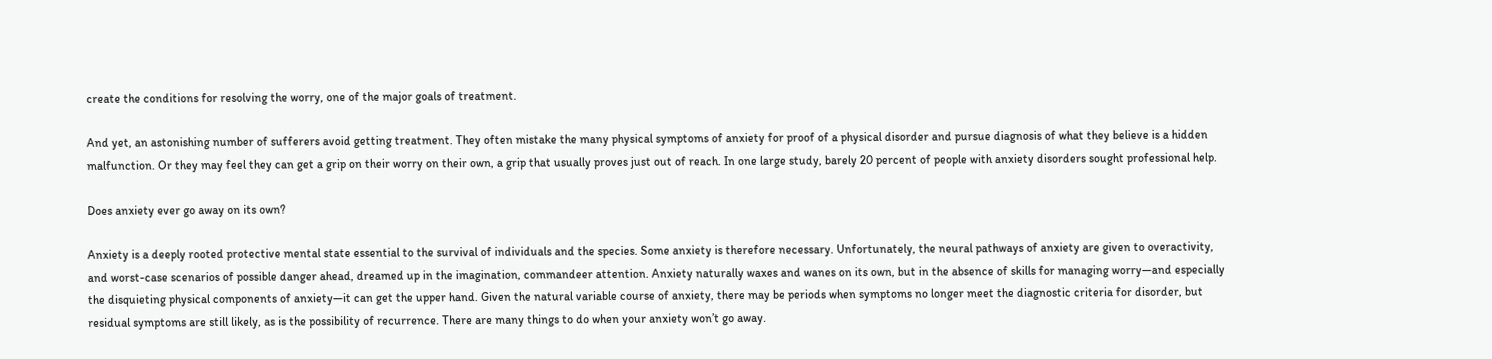create the conditions for resolving the worry, one of the major goals of treatment.

And yet, an astonishing number of sufferers avoid getting treatment. They often mistake the many physical symptoms of anxiety for proof of a physical disorder and pursue diagnosis of what they believe is a hidden malfunction. Or they may feel they can get a grip on their worry on their own, a grip that usually proves just out of reach. In one large study, barely 20 percent of people with anxiety disorders sought professional help.

Does anxiety ever go away on its own?

Anxiety is a deeply rooted protective mental state essential to the survival of individuals and the species. Some anxiety is therefore necessary. Unfortunately, the neural pathways of anxiety are given to overactivity, and worst-case scenarios of possible danger ahead, dreamed up in the imagination, commandeer attention. Anxiety naturally waxes and wanes on its own, but in the absence of skills for managing worry—and especially the disquieting physical components of anxiety—it can get the upper hand. Given the natural variable course of anxiety, there may be periods when symptoms no longer meet the diagnostic criteria for disorder, but residual symptoms are still likely, as is the possibility of recurrence. There are many things to do when your anxiety won’t go away.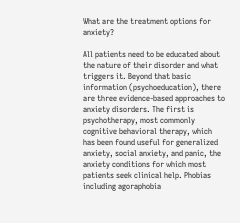What are the treatment options for anxiety?

All patients need to be educated about the nature of their disorder and what triggers it. Beyond that basic information (psychoeducation), there are three evidence-based approaches to anxiety disorders. The first is psychotherapy, most commonly cognitive behavioral therapy, which has been found useful for generalized anxiety, social anxiety, and panic, the anxiety conditions for which most patients seek clinical help. Phobias including agoraphobia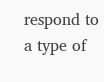respond to a type of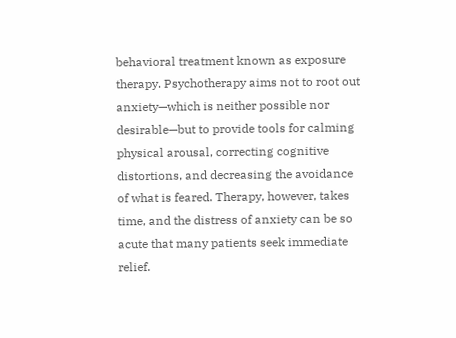behavioral treatment known as exposure therapy. Psychotherapy aims not to root out anxiety—which is neither possible nor desirable—but to provide tools for calming physical arousal, correcting cognitive distortions, and decreasing the avoidance of what is feared. Therapy, however, takes time, and the distress of anxiety can be so acute that many patients seek immediate relief.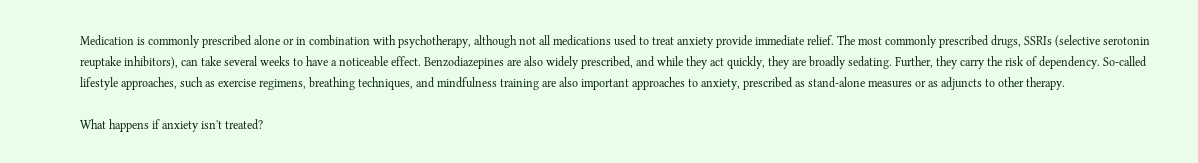Medication is commonly prescribed alone or in combination with psychotherapy, although not all medications used to treat anxiety provide immediate relief. The most commonly prescribed drugs, SSRIs (selective serotonin reuptake inhibitors), can take several weeks to have a noticeable effect. Benzodiazepines are also widely prescribed, and while they act quickly, they are broadly sedating. Further, they carry the risk of dependency. So-called lifestyle approaches, such as exercise regimens, breathing techniques, and mindfulness training are also important approaches to anxiety, prescribed as stand-alone measures or as adjuncts to other therapy.

What happens if anxiety isn't treated?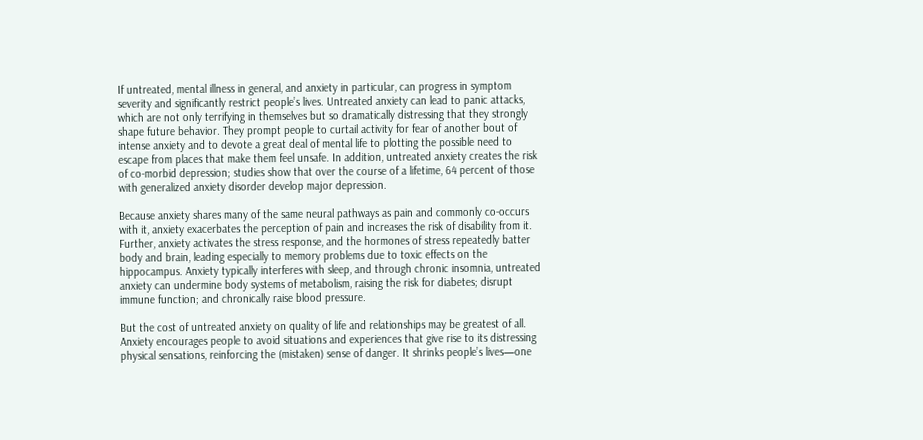If untreated, mental illness in general, and anxiety in particular, can progress in symptom severity and significantly restrict people’s lives. Untreated anxiety can lead to panic attacks, which are not only terrifying in themselves but so dramatically distressing that they strongly shape future behavior. They prompt people to curtail activity for fear of another bout of intense anxiety and to devote a great deal of mental life to plotting the possible need to escape from places that make them feel unsafe. In addition, untreated anxiety creates the risk of co-morbid depression; studies show that over the course of a lifetime, 64 percent of those with generalized anxiety disorder develop major depression.

Because anxiety shares many of the same neural pathways as pain and commonly co-occurs with it, anxiety exacerbates the perception of pain and increases the risk of disability from it. Further, anxiety activates the stress response, and the hormones of stress repeatedly batter body and brain, leading especially to memory problems due to toxic effects on the hippocampus. Anxiety typically interferes with sleep, and through chronic insomnia, untreated anxiety can undermine body systems of metabolism, raising the risk for diabetes; disrupt immune function; and chronically raise blood pressure.

But the cost of untreated anxiety on quality of life and relationships may be greatest of all. Anxiety encourages people to avoid situations and experiences that give rise to its distressing physical sensations, reinforcing the (mistaken) sense of danger. It shrinks people’s lives—one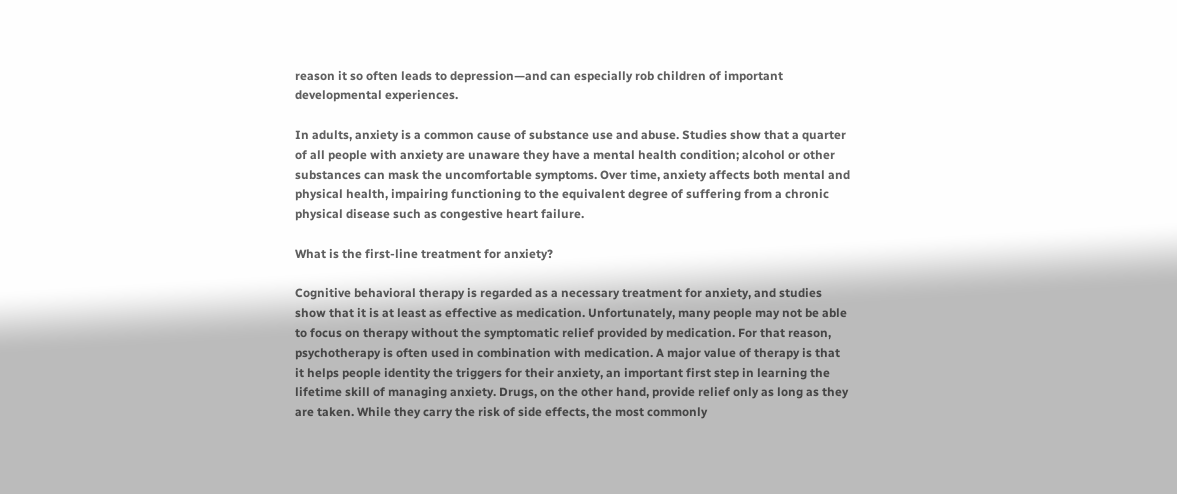reason it so often leads to depression—and can especially rob children of important developmental experiences.

In adults, anxiety is a common cause of substance use and abuse. Studies show that a quarter of all people with anxiety are unaware they have a mental health condition; alcohol or other substances can mask the uncomfortable symptoms. Over time, anxiety affects both mental and physical health, impairing functioning to the equivalent degree of suffering from a chronic physical disease such as congestive heart failure.

What is the first-line treatment for anxiety?

Cognitive behavioral therapy is regarded as a necessary treatment for anxiety, and studies show that it is at least as effective as medication. Unfortunately, many people may not be able to focus on therapy without the symptomatic relief provided by medication. For that reason, psychotherapy is often used in combination with medication. A major value of therapy is that it helps people identity the triggers for their anxiety, an important first step in learning the lifetime skill of managing anxiety. Drugs, on the other hand, provide relief only as long as they are taken. While they carry the risk of side effects, the most commonly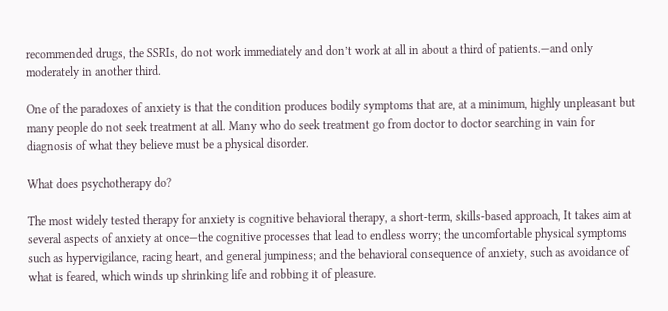recommended drugs, the SSRIs, do not work immediately and don’t work at all in about a third of patients.—and only moderately in another third.

One of the paradoxes of anxiety is that the condition produces bodily symptoms that are, at a minimum, highly unpleasant but many people do not seek treatment at all. Many who do seek treatment go from doctor to doctor searching in vain for diagnosis of what they believe must be a physical disorder.

What does psychotherapy do?

The most widely tested therapy for anxiety is cognitive behavioral therapy, a short-term, skills-based approach, It takes aim at several aspects of anxiety at once—the cognitive processes that lead to endless worry; the uncomfortable physical symptoms such as hypervigilance, racing heart, and general jumpiness; and the behavioral consequence of anxiety, such as avoidance of what is feared, which winds up shrinking life and robbing it of pleasure.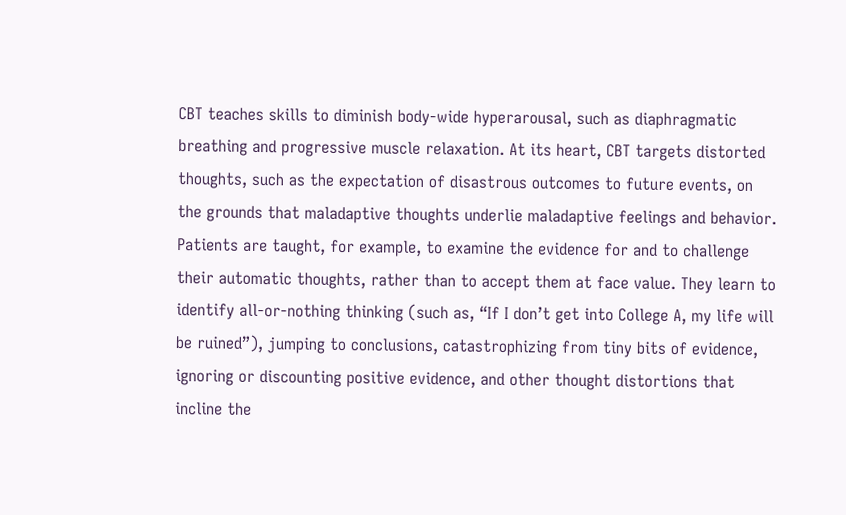CBT teaches skills to diminish body-wide hyperarousal, such as diaphragmatic breathing and progressive muscle relaxation. At its heart, CBT targets distorted thoughts, such as the expectation of disastrous outcomes to future events, on the grounds that maladaptive thoughts underlie maladaptive feelings and behavior. Patients are taught, for example, to examine the evidence for and to challenge their automatic thoughts, rather than to accept them at face value. They learn to identify all-or-nothing thinking (such as, “If I don’t get into College A, my life will be ruined”), jumping to conclusions, catastrophizing from tiny bits of evidence, ignoring or discounting positive evidence, and other thought distortions that incline the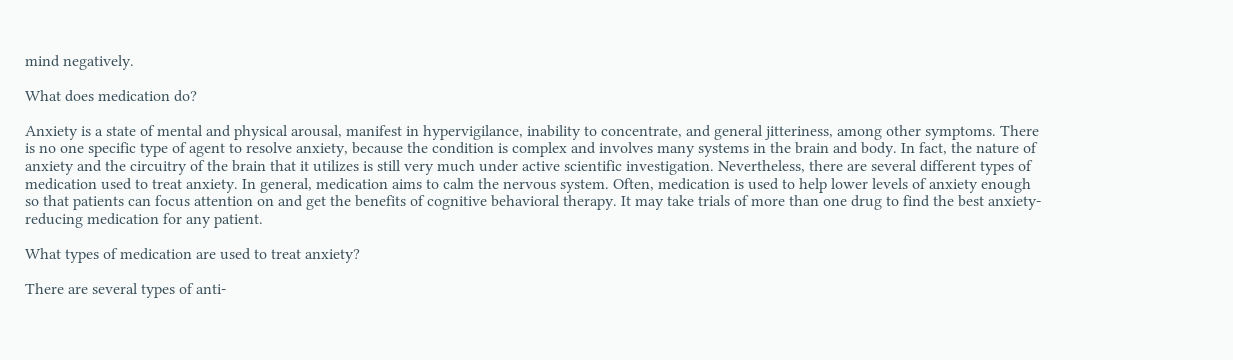mind negatively.

What does medication do?

Anxiety is a state of mental and physical arousal, manifest in hypervigilance, inability to concentrate, and general jitteriness, among other symptoms. There is no one specific type of agent to resolve anxiety, because the condition is complex and involves many systems in the brain and body. In fact, the nature of anxiety and the circuitry of the brain that it utilizes is still very much under active scientific investigation. Nevertheless, there are several different types of medication used to treat anxiety. In general, medication aims to calm the nervous system. Often, medication is used to help lower levels of anxiety enough so that patients can focus attention on and get the benefits of cognitive behavioral therapy. It may take trials of more than one drug to find the best anxiety-reducing medication for any patient.

What types of medication are used to treat anxiety?

There are several types of anti-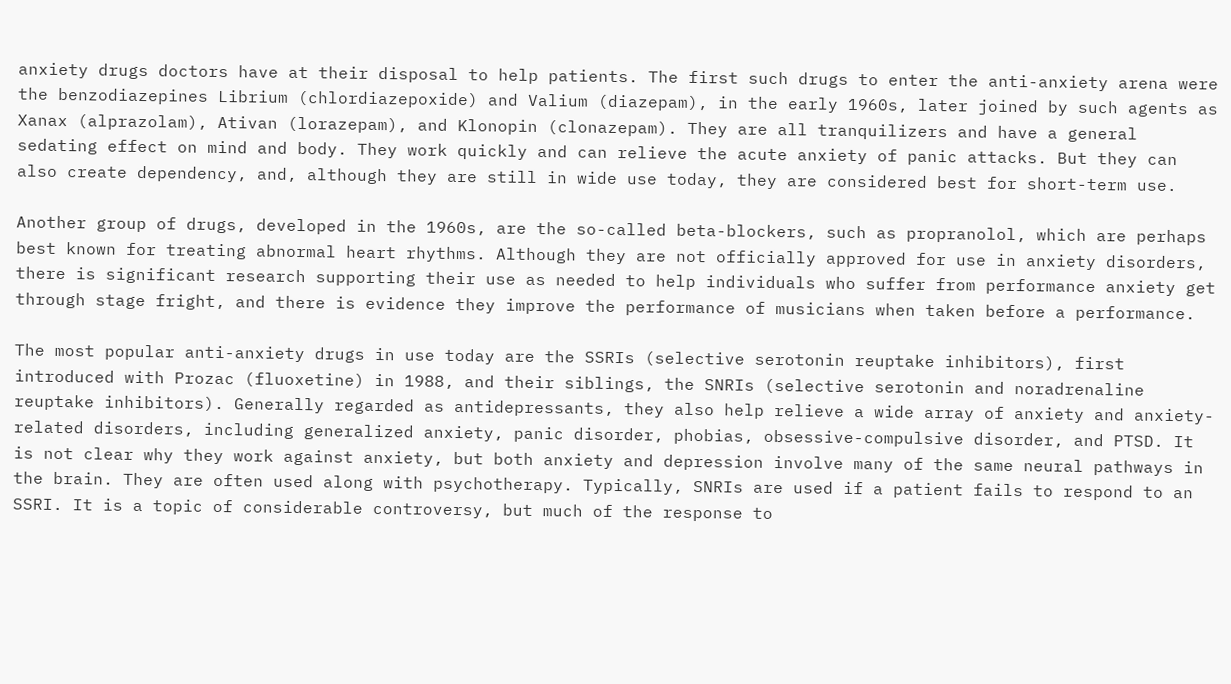anxiety drugs doctors have at their disposal to help patients. The first such drugs to enter the anti-anxiety arena were the benzodiazepines Librium (chlordiazepoxide) and Valium (diazepam), in the early 1960s, later joined by such agents as Xanax (alprazolam), Ativan (lorazepam), and Klonopin (clonazepam). They are all tranquilizers and have a general sedating effect on mind and body. They work quickly and can relieve the acute anxiety of panic attacks. But they can also create dependency, and, although they are still in wide use today, they are considered best for short-term use.

Another group of drugs, developed in the 1960s, are the so-called beta-blockers, such as propranolol, which are perhaps best known for treating abnormal heart rhythms. Although they are not officially approved for use in anxiety disorders, there is significant research supporting their use as needed to help individuals who suffer from performance anxiety get through stage fright, and there is evidence they improve the performance of musicians when taken before a performance.

The most popular anti-anxiety drugs in use today are the SSRIs (selective serotonin reuptake inhibitors), first introduced with Prozac (fluoxetine) in 1988, and their siblings, the SNRIs (selective serotonin and noradrenaline reuptake inhibitors). Generally regarded as antidepressants, they also help relieve a wide array of anxiety and anxiety-related disorders, including generalized anxiety, panic disorder, phobias, obsessive-compulsive disorder, and PTSD. It is not clear why they work against anxiety, but both anxiety and depression involve many of the same neural pathways in the brain. They are often used along with psychotherapy. Typically, SNRIs are used if a patient fails to respond to an SSRI. It is a topic of considerable controversy, but much of the response to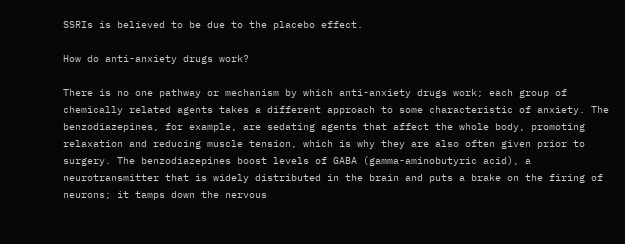SSRIs is believed to be due to the placebo effect.

How do anti-anxiety drugs work?

There is no one pathway or mechanism by which anti-anxiety drugs work; each group of chemically related agents takes a different approach to some characteristic of anxiety. The benzodiazepines, for example, are sedating agents that affect the whole body, promoting relaxation and reducing muscle tension, which is why they are also often given prior to surgery. The benzodiazepines boost levels of GABA (gamma-aminobutyric acid), a neurotransmitter that is widely distributed in the brain and puts a brake on the firing of neurons; it tamps down the nervous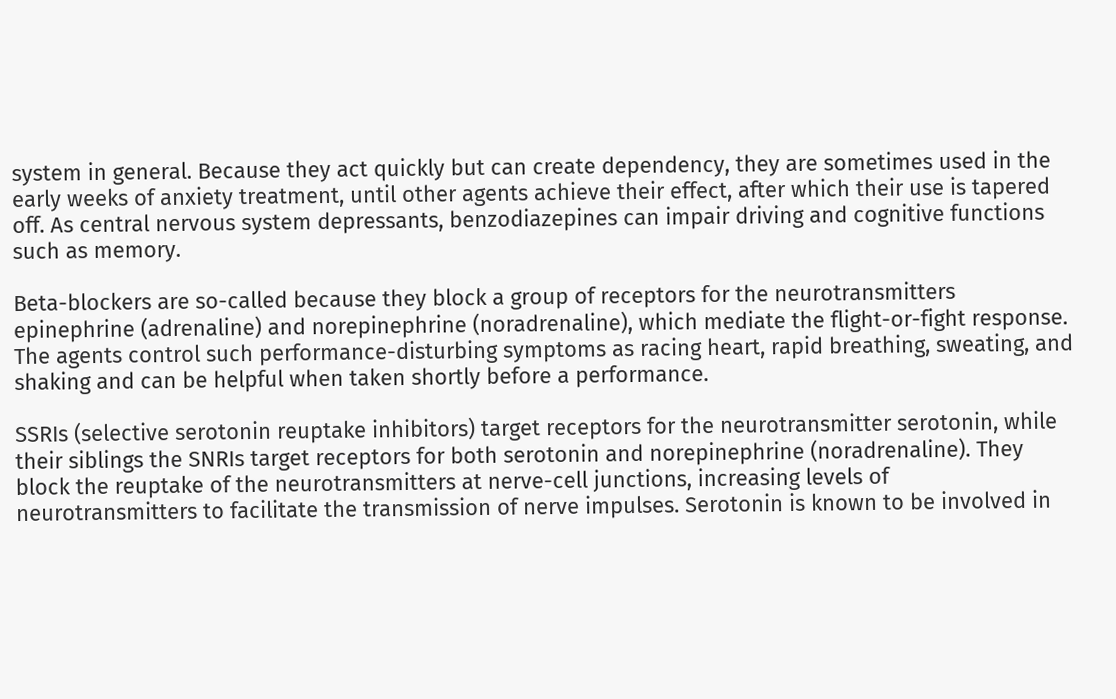system in general. Because they act quickly but can create dependency, they are sometimes used in the early weeks of anxiety treatment, until other agents achieve their effect, after which their use is tapered off. As central nervous system depressants, benzodiazepines can impair driving and cognitive functions such as memory.

Beta-blockers are so-called because they block a group of receptors for the neurotransmitters epinephrine (adrenaline) and norepinephrine (noradrenaline), which mediate the flight-or-fight response. The agents control such performance-disturbing symptoms as racing heart, rapid breathing, sweating, and shaking and can be helpful when taken shortly before a performance.

SSRIs (selective serotonin reuptake inhibitors) target receptors for the neurotransmitter serotonin, while their siblings the SNRIs target receptors for both serotonin and norepinephrine (noradrenaline). They block the reuptake of the neurotransmitters at nerve-cell junctions, increasing levels of neurotransmitters to facilitate the transmission of nerve impulses. Serotonin is known to be involved in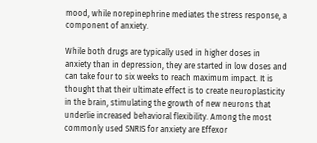mood, while norepinephrine mediates the stress response, a component of anxiety.

While both drugs are typically used in higher doses in anxiety than in depression, they are started in low doses and can take four to six weeks to reach maximum impact. It is thought that their ultimate effect is to create neuroplasticity in the brain, stimulating the growth of new neurons that underlie increased behavioral flexibility. Among the most commonly used SNRIS for anxiety are Effexor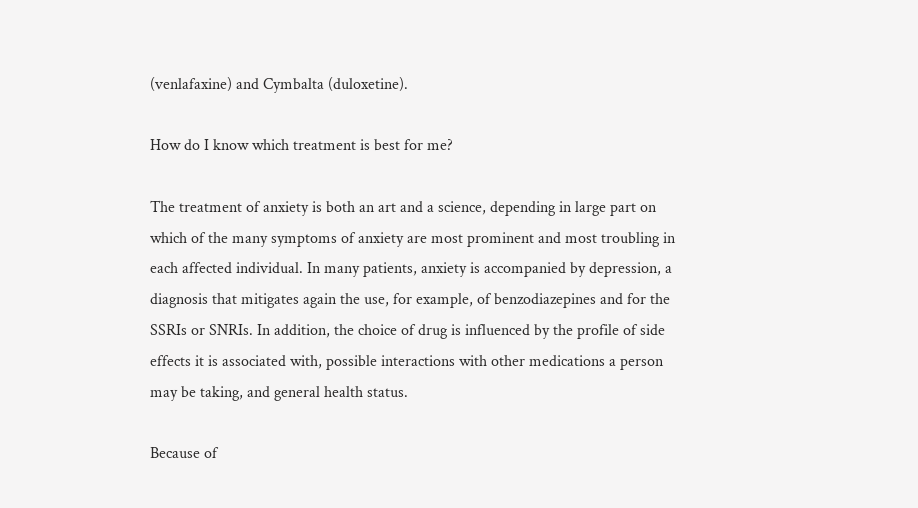(venlafaxine) and Cymbalta (duloxetine).

How do I know which treatment is best for me?

The treatment of anxiety is both an art and a science, depending in large part on which of the many symptoms of anxiety are most prominent and most troubling in each affected individual. In many patients, anxiety is accompanied by depression, a diagnosis that mitigates again the use, for example, of benzodiazepines and for the SSRIs or SNRIs. In addition, the choice of drug is influenced by the profile of side effects it is associated with, possible interactions with other medications a person may be taking, and general health status.

Because of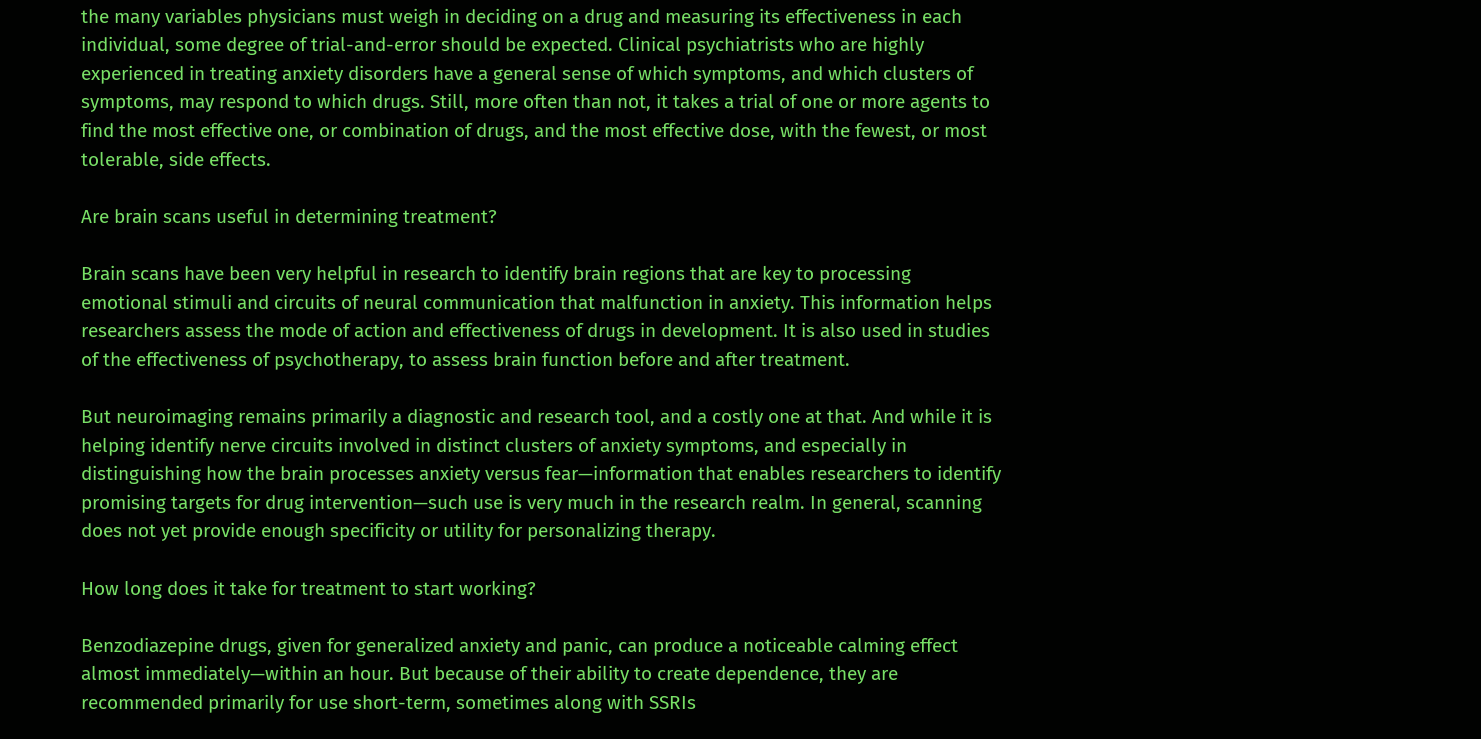the many variables physicians must weigh in deciding on a drug and measuring its effectiveness in each individual, some degree of trial-and-error should be expected. Clinical psychiatrists who are highly experienced in treating anxiety disorders have a general sense of which symptoms, and which clusters of symptoms, may respond to which drugs. Still, more often than not, it takes a trial of one or more agents to find the most effective one, or combination of drugs, and the most effective dose, with the fewest, or most tolerable, side effects.

Are brain scans useful in determining treatment?

Brain scans have been very helpful in research to identify brain regions that are key to processing emotional stimuli and circuits of neural communication that malfunction in anxiety. This information helps researchers assess the mode of action and effectiveness of drugs in development. It is also used in studies of the effectiveness of psychotherapy, to assess brain function before and after treatment.

But neuroimaging remains primarily a diagnostic and research tool, and a costly one at that. And while it is helping identify nerve circuits involved in distinct clusters of anxiety symptoms, and especially in distinguishing how the brain processes anxiety versus fear—information that enables researchers to identify promising targets for drug intervention—such use is very much in the research realm. In general, scanning does not yet provide enough specificity or utility for personalizing therapy.

How long does it take for treatment to start working?

Benzodiazepine drugs, given for generalized anxiety and panic, can produce a noticeable calming effect almost immediately—within an hour. But because of their ability to create dependence, they are recommended primarily for use short-term, sometimes along with SSRIs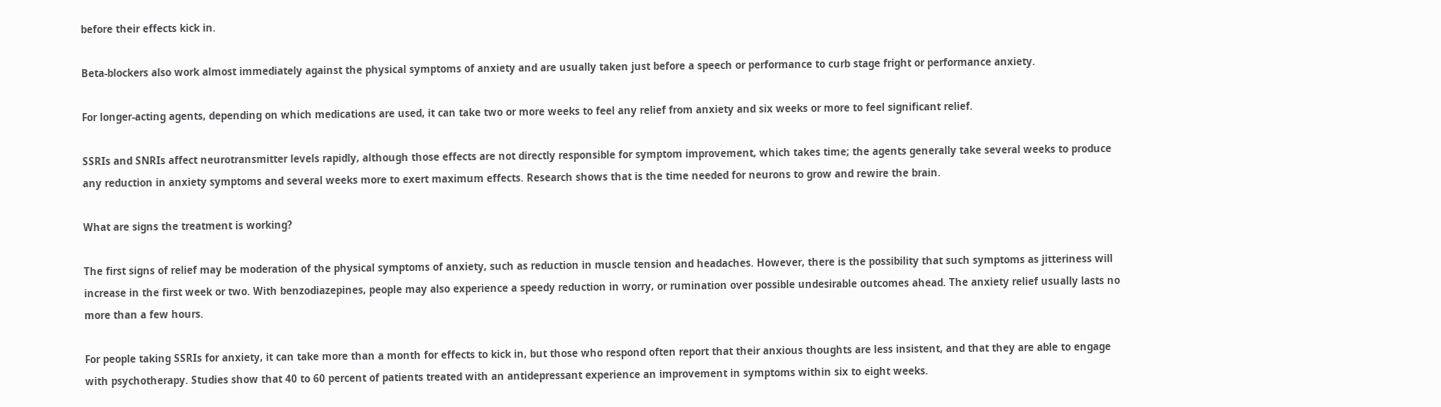before their effects kick in.

Beta-blockers also work almost immediately against the physical symptoms of anxiety and are usually taken just before a speech or performance to curb stage fright or performance anxiety.

For longer-acting agents, depending on which medications are used, it can take two or more weeks to feel any relief from anxiety and six weeks or more to feel significant relief.

SSRIs and SNRIs affect neurotransmitter levels rapidly, although those effects are not directly responsible for symptom improvement, which takes time; the agents generally take several weeks to produce any reduction in anxiety symptoms and several weeks more to exert maximum effects. Research shows that is the time needed for neurons to grow and rewire the brain.

What are signs the treatment is working?

The first signs of relief may be moderation of the physical symptoms of anxiety, such as reduction in muscle tension and headaches. However, there is the possibility that such symptoms as jitteriness will increase in the first week or two. With benzodiazepines, people may also experience a speedy reduction in worry, or rumination over possible undesirable outcomes ahead. The anxiety relief usually lasts no more than a few hours.

For people taking SSRIs for anxiety, it can take more than a month for effects to kick in, but those who respond often report that their anxious thoughts are less insistent, and that they are able to engage with psychotherapy. Studies show that 40 to 60 percent of patients treated with an antidepressant experience an improvement in symptoms within six to eight weeks.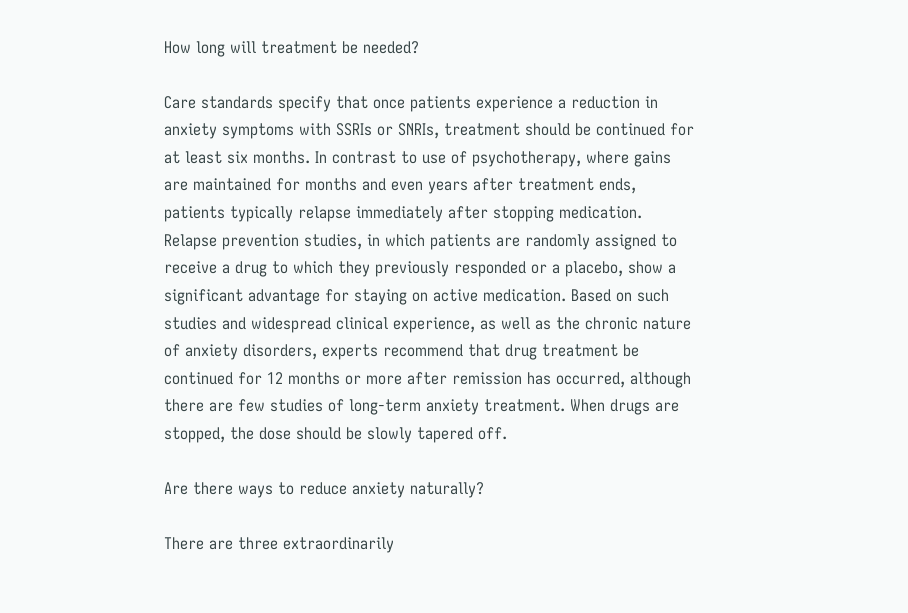How long will treatment be needed?

Care standards specify that once patients experience a reduction in anxiety symptoms with SSRIs or SNRIs, treatment should be continued for at least six months. In contrast to use of psychotherapy, where gains are maintained for months and even years after treatment ends, patients typically relapse immediately after stopping medication. Relapse prevention studies, in which patients are randomly assigned to receive a drug to which they previously responded or a placebo, show a significant advantage for staying on active medication. Based on such studies and widespread clinical experience, as well as the chronic nature of anxiety disorders, experts recommend that drug treatment be continued for 12 months or more after remission has occurred, although there are few studies of long-term anxiety treatment. When drugs are stopped, the dose should be slowly tapered off.

Are there ways to reduce anxiety naturally?

There are three extraordinarily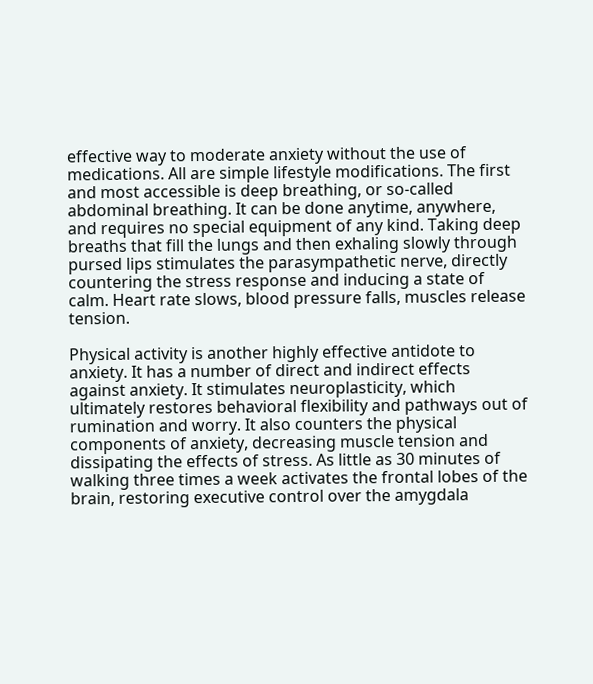effective way to moderate anxiety without the use of medications. All are simple lifestyle modifications. The first and most accessible is deep breathing, or so-called abdominal breathing. It can be done anytime, anywhere, and requires no special equipment of any kind. Taking deep breaths that fill the lungs and then exhaling slowly through pursed lips stimulates the parasympathetic nerve, directly countering the stress response and inducing a state of calm. Heart rate slows, blood pressure falls, muscles release tension.

Physical activity is another highly effective antidote to anxiety. It has a number of direct and indirect effects against anxiety. It stimulates neuroplasticity, which ultimately restores behavioral flexibility and pathways out of rumination and worry. It also counters the physical components of anxiety, decreasing muscle tension and dissipating the effects of stress. As little as 30 minutes of walking three times a week activates the frontal lobes of the brain, restoring executive control over the amygdala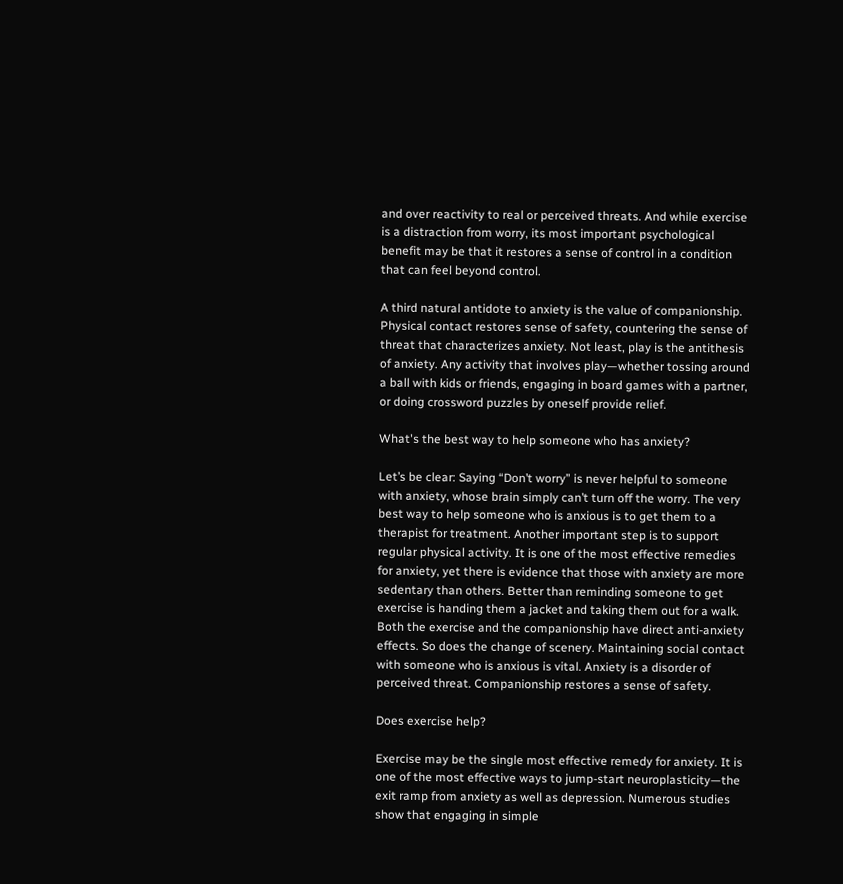and over reactivity to real or perceived threats. And while exercise is a distraction from worry, its most important psychological benefit may be that it restores a sense of control in a condition that can feel beyond control.

A third natural antidote to anxiety is the value of companionship. Physical contact restores sense of safety, countering the sense of threat that characterizes anxiety. Not least, play is the antithesis of anxiety. Any activity that involves play—whether tossing around a ball with kids or friends, engaging in board games with a partner, or doing crossword puzzles by oneself provide relief.

What's the best way to help someone who has anxiety?

Let’s be clear: Saying “Don’t worry” is never helpful to someone with anxiety, whose brain simply can’t turn off the worry. The very best way to help someone who is anxious is to get them to a therapist for treatment. Another important step is to support regular physical activity. It is one of the most effective remedies for anxiety, yet there is evidence that those with anxiety are more sedentary than others. Better than reminding someone to get exercise is handing them a jacket and taking them out for a walk. Both the exercise and the companionship have direct anti-anxiety effects. So does the change of scenery. Maintaining social contact with someone who is anxious is vital. Anxiety is a disorder of perceived threat. Companionship restores a sense of safety.

Does exercise help?

Exercise may be the single most effective remedy for anxiety. It is one of the most effective ways to jump-start neuroplasticity—the exit ramp from anxiety as well as depression. Numerous studies show that engaging in simple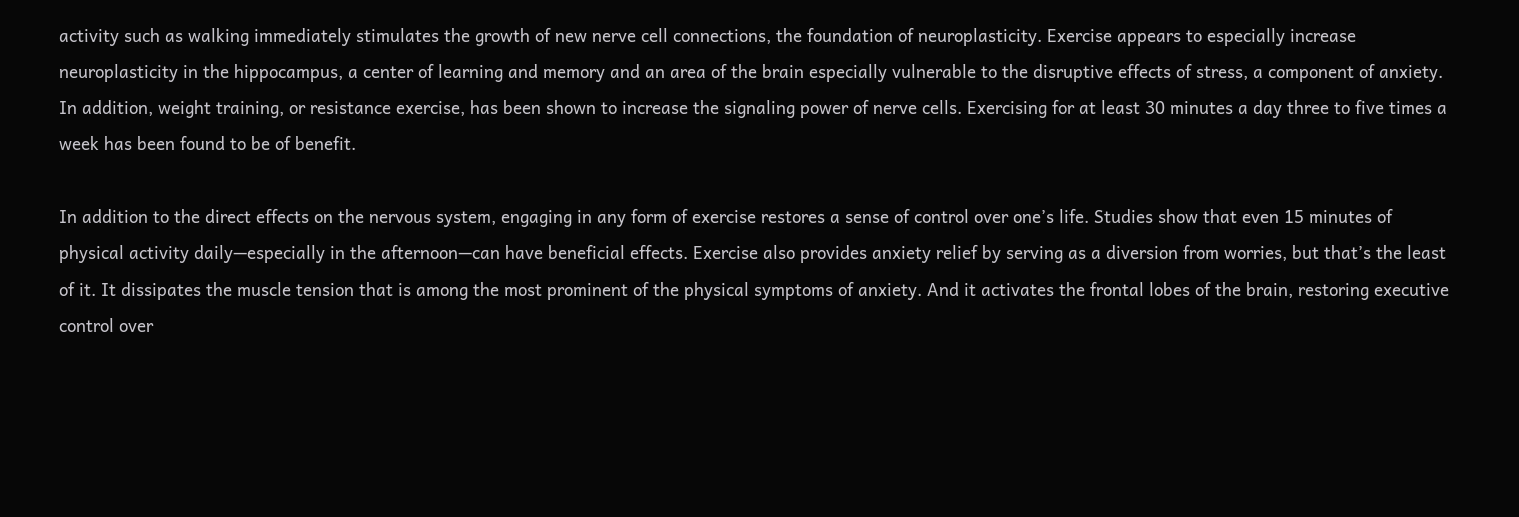activity such as walking immediately stimulates the growth of new nerve cell connections, the foundation of neuroplasticity. Exercise appears to especially increase neuroplasticity in the hippocampus, a center of learning and memory and an area of the brain especially vulnerable to the disruptive effects of stress, a component of anxiety. In addition, weight training, or resistance exercise, has been shown to increase the signaling power of nerve cells. Exercising for at least 30 minutes a day three to five times a week has been found to be of benefit.

In addition to the direct effects on the nervous system, engaging in any form of exercise restores a sense of control over one’s life. Studies show that even 15 minutes of physical activity daily—especially in the afternoon—can have beneficial effects. Exercise also provides anxiety relief by serving as a diversion from worries, but that’s the least of it. It dissipates the muscle tension that is among the most prominent of the physical symptoms of anxiety. And it activates the frontal lobes of the brain, restoring executive control over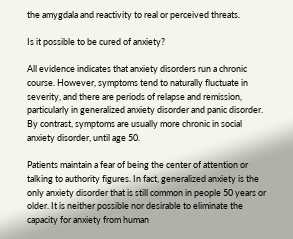the amygdala and reactivity to real or perceived threats.

Is it possible to be cured of anxiety?

All evidence indicates that anxiety disorders run a chronic course. However, symptoms tend to naturally fluctuate in severity, and there are periods of relapse and remission, particularly in generalized anxiety disorder and panic disorder. By contrast, symptoms are usually more chronic in social anxiety disorder, until age 50.

Patients maintain a fear of being the center of attention or talking to authority figures. In fact, generalized anxiety is the only anxiety disorder that is still common in people 50 years or older. It is neither possible nor desirable to eliminate the capacity for anxiety from human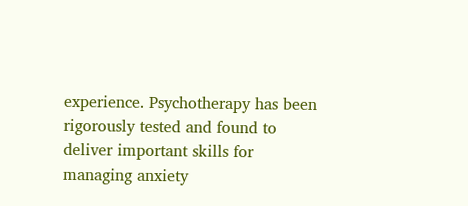experience. Psychotherapy has been rigorously tested and found to deliver important skills for managing anxiety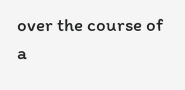over the course of a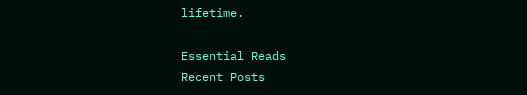lifetime.

Essential Reads
Recent Posts